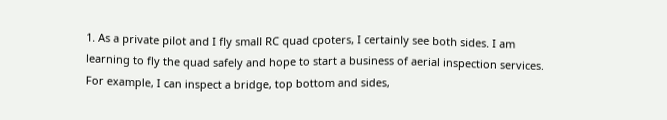1. As a private pilot and I fly small RC quad cpoters, I certainly see both sides. I am learning to fly the quad safely and hope to start a business of aerial inspection services. For example, I can inspect a bridge, top bottom and sides,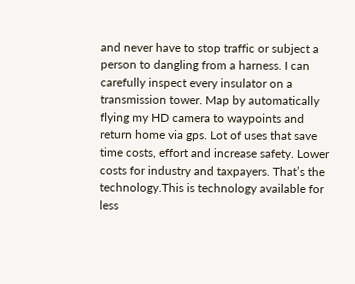and never have to stop traffic or subject a person to dangling from a harness. I can carefully inspect every insulator on a transmission tower. Map by automatically flying my HD camera to waypoints and return home via gps. Lot of uses that save time costs, effort and increase safety. Lower costs for industry and taxpayers. That’s the technology.This is technology available for less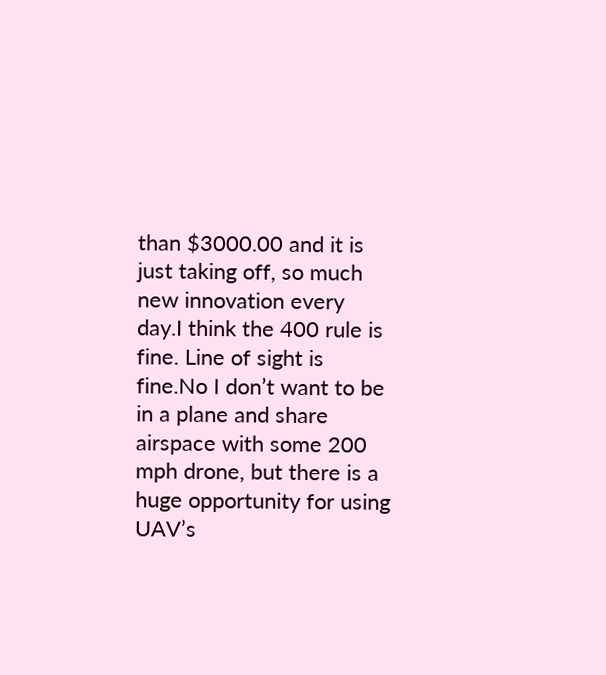than $3000.00 and it is just taking off, so much new innovation every day.I think the 400 rule is fine. Line of sight is fine.No I don’t want to be in a plane and share airspace with some 200 mph drone, but there is a huge opportunity for using UAV’s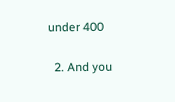under 400

  2. And you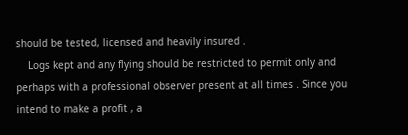should be tested, licensed and heavily insured .
    Logs kept and any flying should be restricted to permit only and perhaps with a professional observer present at all times . Since you intend to make a profit , a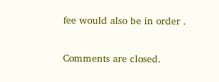fee would also be in order .

Comments are closed.